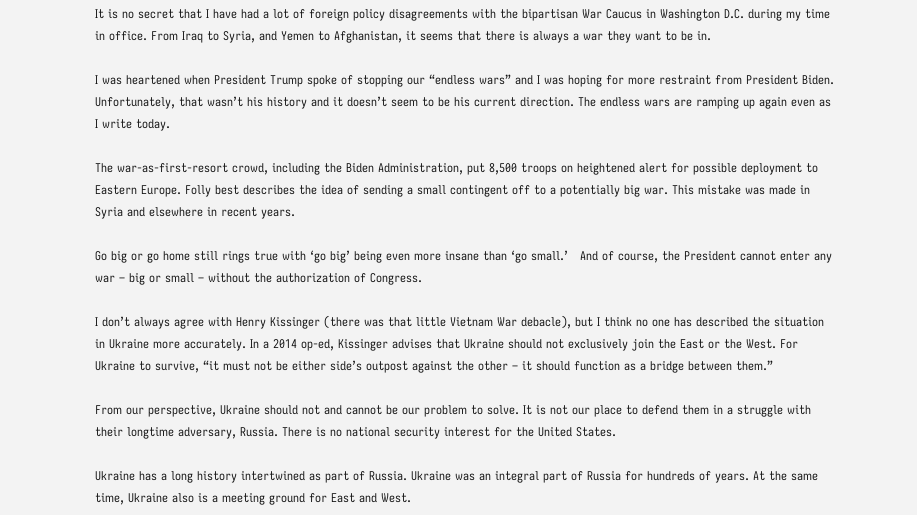It is no secret that I have had a lot of foreign policy disagreements with the bipartisan War Caucus in Washington D.C. during my time in office. From Iraq to Syria, and Yemen to Afghanistan, it seems that there is always a war they want to be in.

I was heartened when President Trump spoke of stopping our “endless wars” and I was hoping for more restraint from President Biden. Unfortunately, that wasn’t his history and it doesn’t seem to be his current direction. The endless wars are ramping up again even as I write today.

The war-as-first-resort crowd, including the Biden Administration, put 8,500 troops on heightened alert for possible deployment to Eastern Europe. Folly best describes the idea of sending a small contingent off to a potentially big war. This mistake was made in Syria and elsewhere in recent years.

Go big or go home still rings true with ‘go big’ being even more insane than ‘go small.’   And of course, the President cannot enter any war – big or small – without the authorization of Congress.

I don’t always agree with Henry Kissinger (there was that little Vietnam War debacle), but I think no one has described the situation in Ukraine more accurately. In a 2014 op-ed, Kissinger advises that Ukraine should not exclusively join the East or the West. For Ukraine to survive, “it must not be either side’s outpost against the other – it should function as a bridge between them.”

From our perspective, Ukraine should not and cannot be our problem to solve. It is not our place to defend them in a struggle with their longtime adversary, Russia. There is no national security interest for the United States.

Ukraine has a long history intertwined as part of Russia. Ukraine was an integral part of Russia for hundreds of years. At the same time, Ukraine also is a meeting ground for East and West.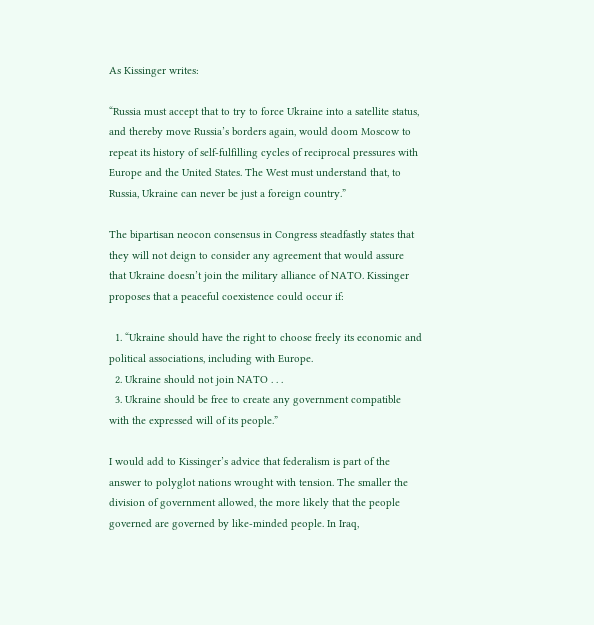As Kissinger writes:

“Russia must accept that to try to force Ukraine into a satellite status, and thereby move Russia’s borders again, would doom Moscow to repeat its history of self-fulfilling cycles of reciprocal pressures with Europe and the United States. The West must understand that, to Russia, Ukraine can never be just a foreign country.”

The bipartisan neocon consensus in Congress steadfastly states that they will not deign to consider any agreement that would assure that Ukraine doesn’t join the military alliance of NATO. Kissinger proposes that a peaceful coexistence could occur if:

  1. “Ukraine should have the right to choose freely its economic and political associations, including with Europe.
  2. Ukraine should not join NATO . . .
  3. Ukraine should be free to create any government compatible with the expressed will of its people.”

I would add to Kissinger’s advice that federalism is part of the answer to polyglot nations wrought with tension. The smaller the division of government allowed, the more likely that the people governed are governed by like-minded people. In Iraq,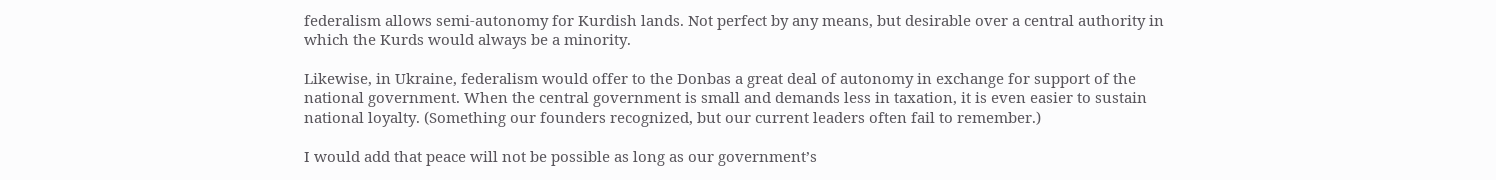federalism allows semi-autonomy for Kurdish lands. Not perfect by any means, but desirable over a central authority in which the Kurds would always be a minority.

Likewise, in Ukraine, federalism would offer to the Donbas a great deal of autonomy in exchange for support of the national government. When the central government is small and demands less in taxation, it is even easier to sustain national loyalty. (Something our founders recognized, but our current leaders often fail to remember.)

I would add that peace will not be possible as long as our government’s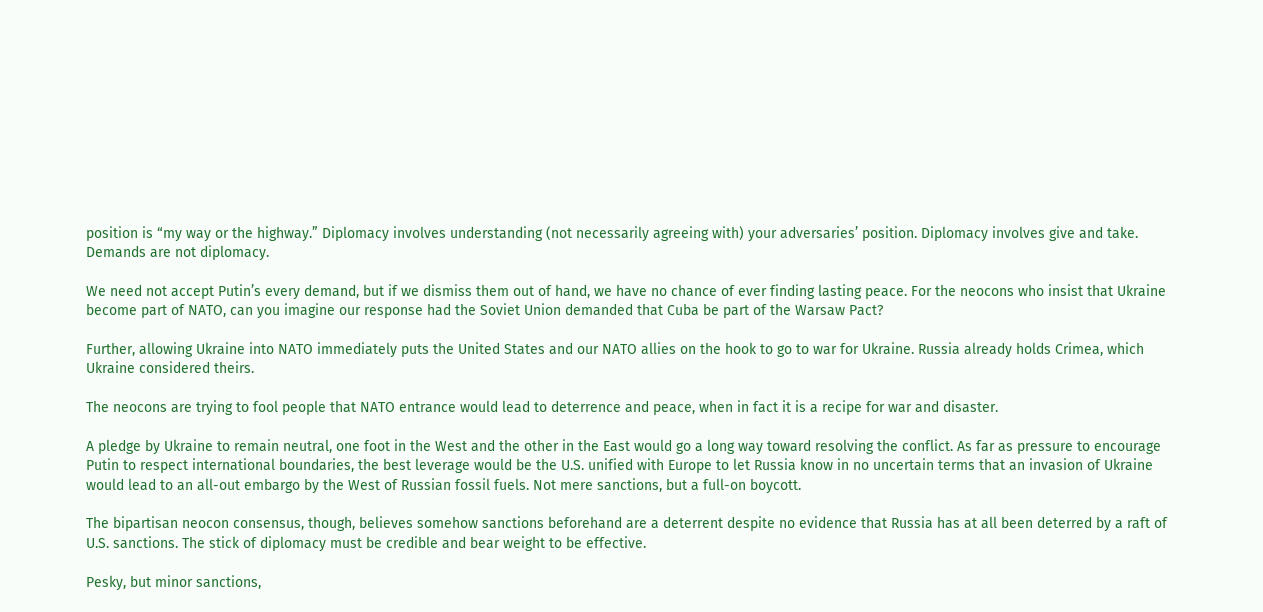position is “my way or the highway.” Diplomacy involves understanding (not necessarily agreeing with) your adversaries’ position. Diplomacy involves give and take. Demands are not diplomacy.

We need not accept Putin’s every demand, but if we dismiss them out of hand, we have no chance of ever finding lasting peace. For the neocons who insist that Ukraine become part of NATO, can you imagine our response had the Soviet Union demanded that Cuba be part of the Warsaw Pact?

Further, allowing Ukraine into NATO immediately puts the United States and our NATO allies on the hook to go to war for Ukraine. Russia already holds Crimea, which Ukraine considered theirs.

The neocons are trying to fool people that NATO entrance would lead to deterrence and peace, when in fact it is a recipe for war and disaster.

A pledge by Ukraine to remain neutral, one foot in the West and the other in the East would go a long way toward resolving the conflict. As far as pressure to encourage Putin to respect international boundaries, the best leverage would be the U.S. unified with Europe to let Russia know in no uncertain terms that an invasion of Ukraine would lead to an all-out embargo by the West of Russian fossil fuels. Not mere sanctions, but a full-on boycott.

The bipartisan neocon consensus, though, believes somehow sanctions beforehand are a deterrent despite no evidence that Russia has at all been deterred by a raft of U.S. sanctions. The stick of diplomacy must be credible and bear weight to be effective.

Pesky, but minor sanctions,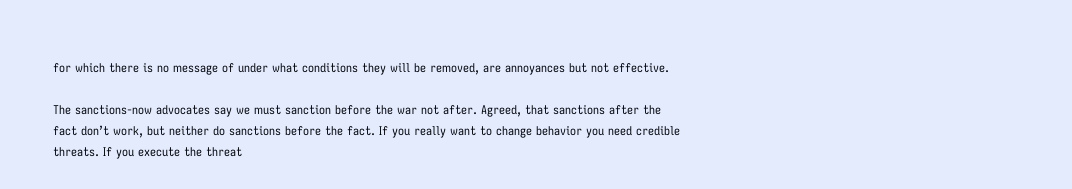for which there is no message of under what conditions they will be removed, are annoyances but not effective.

The sanctions-now advocates say we must sanction before the war not after. Agreed, that sanctions after the fact don’t work, but neither do sanctions before the fact. If you really want to change behavior you need credible threats. If you execute the threat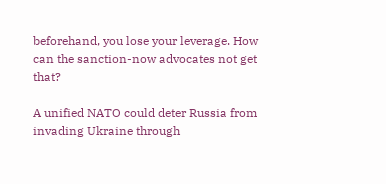beforehand, you lose your leverage. How can the sanction-now advocates not get that?

A unified NATO could deter Russia from invading Ukraine through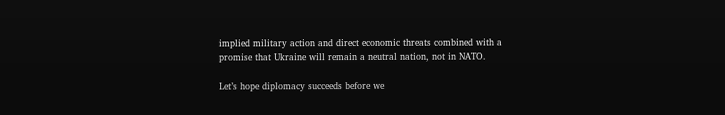implied military action and direct economic threats combined with a promise that Ukraine will remain a neutral nation, not in NATO.

Let’s hope diplomacy succeeds before we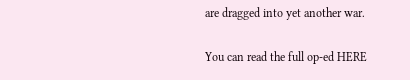are dragged into yet another war.

You can read the full op-ed HERE